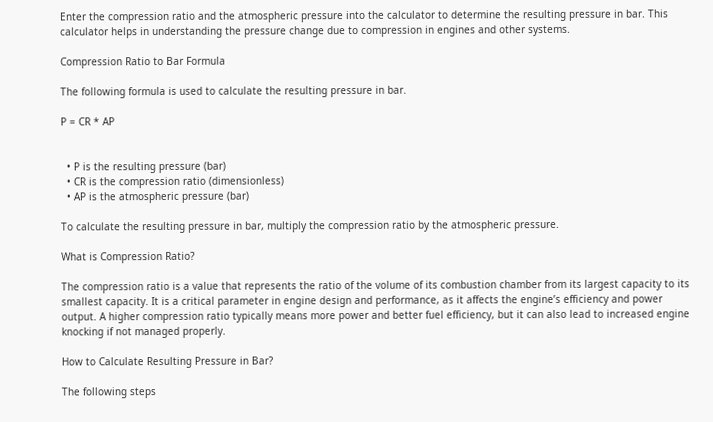Enter the compression ratio and the atmospheric pressure into the calculator to determine the resulting pressure in bar. This calculator helps in understanding the pressure change due to compression in engines and other systems.

Compression Ratio to Bar Formula

The following formula is used to calculate the resulting pressure in bar.

P = CR * AP


  • P is the resulting pressure (bar)
  • CR is the compression ratio (dimensionless)
  • AP is the atmospheric pressure (bar)

To calculate the resulting pressure in bar, multiply the compression ratio by the atmospheric pressure.

What is Compression Ratio?

The compression ratio is a value that represents the ratio of the volume of its combustion chamber from its largest capacity to its smallest capacity. It is a critical parameter in engine design and performance, as it affects the engine’s efficiency and power output. A higher compression ratio typically means more power and better fuel efficiency, but it can also lead to increased engine knocking if not managed properly.

How to Calculate Resulting Pressure in Bar?

The following steps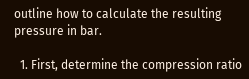outline how to calculate the resulting pressure in bar.

  1. First, determine the compression ratio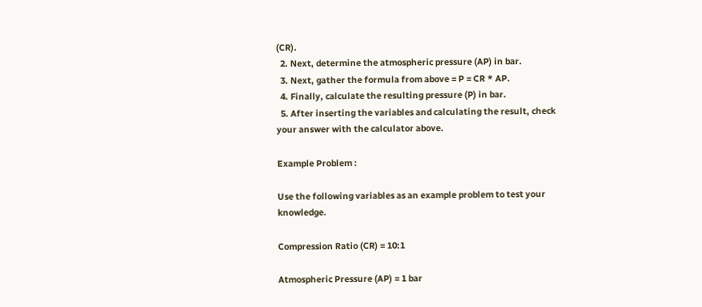(CR).
  2. Next, determine the atmospheric pressure (AP) in bar.
  3. Next, gather the formula from above = P = CR * AP.
  4. Finally, calculate the resulting pressure (P) in bar.
  5. After inserting the variables and calculating the result, check your answer with the calculator above.

Example Problem :

Use the following variables as an example problem to test your knowledge.

Compression Ratio (CR) = 10:1

Atmospheric Pressure (AP) = 1 bar